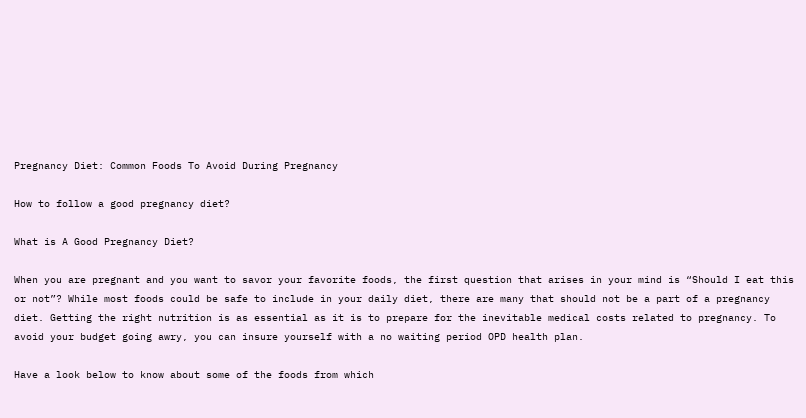Pregnancy Diet: Common Foods To Avoid During Pregnancy

How to follow a good pregnancy diet?

What is A Good Pregnancy Diet?

When you are pregnant and you want to savor your favorite foods, the first question that arises in your mind is “Should I eat this or not”? While most foods could be safe to include in your daily diet, there are many that should not be a part of a pregnancy diet. Getting the right nutrition is as essential as it is to prepare for the inevitable medical costs related to pregnancy. To avoid your budget going awry, you can insure yourself with a no waiting period OPD health plan.

Have a look below to know about some of the foods from which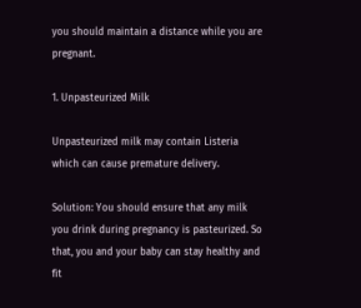you should maintain a distance while you are pregnant.

1. Unpasteurized Milk

Unpasteurized milk may contain Listeria which can cause premature delivery.

Solution: You should ensure that any milk you drink during pregnancy is pasteurized. So that, you and your baby can stay healthy and fit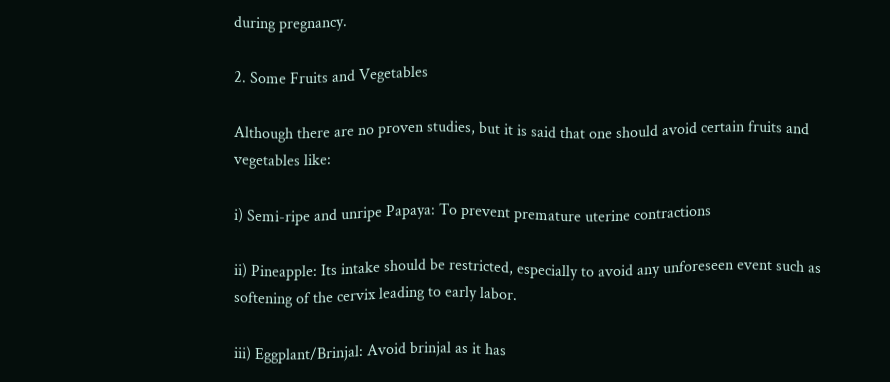during pregnancy.

2. Some Fruits and Vegetables

Although there are no proven studies, but it is said that one should avoid certain fruits and vegetables like:

i) Semi-ripe and unripe Papaya: To prevent premature uterine contractions

ii) Pineapple: Its intake should be restricted, especially to avoid any unforeseen event such as softening of the cervix leading to early labor.

iii) Eggplant/Brinjal: Avoid brinjal as it has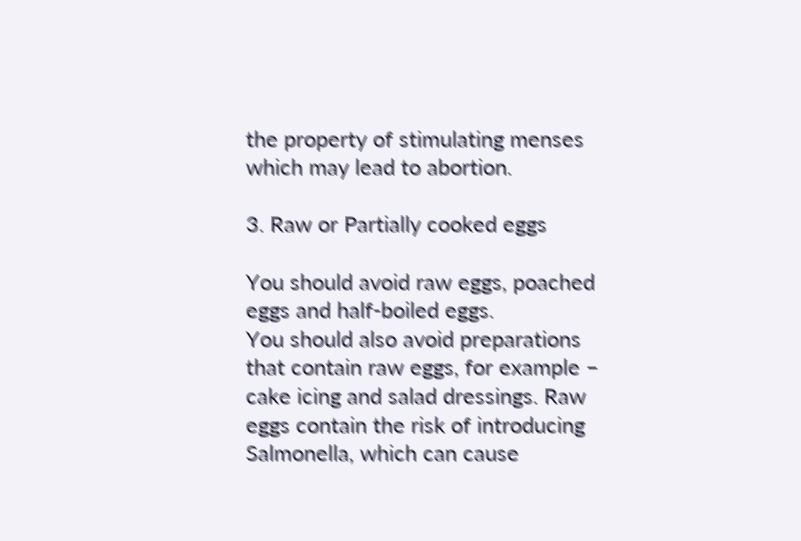the property of stimulating menses which may lead to abortion.

3. Raw or Partially cooked eggs

You should avoid raw eggs, poached eggs and half-boiled eggs.
You should also avoid preparations that contain raw eggs, for example – cake icing and salad dressings. Raw eggs contain the risk of introducing
Salmonella, which can cause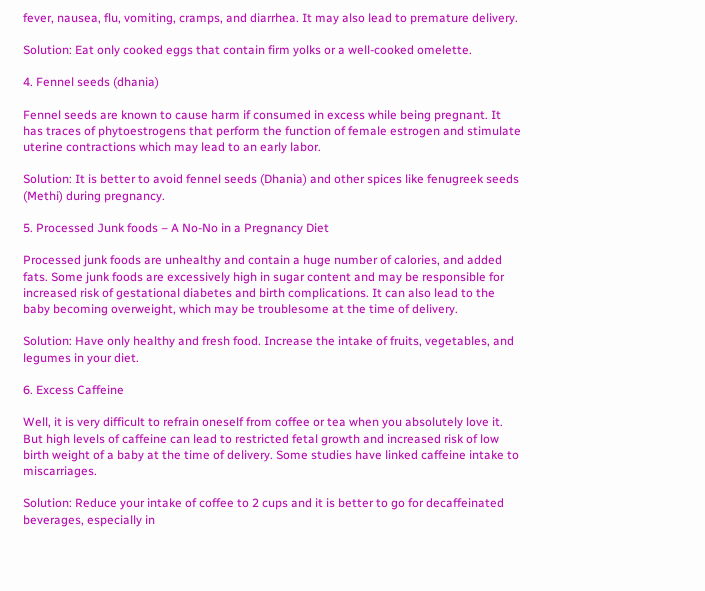fever, nausea, flu, vomiting, cramps, and diarrhea. It may also lead to premature delivery.

Solution: Eat only cooked eggs that contain firm yolks or a well-cooked omelette.

4. Fennel seeds (dhania)

Fennel seeds are known to cause harm if consumed in excess while being pregnant. It has traces of phytoestrogens that perform the function of female estrogen and stimulate uterine contractions which may lead to an early labor.

Solution: It is better to avoid fennel seeds (Dhania) and other spices like fenugreek seeds (Methi) during pregnancy.

5. Processed Junk foods – A No-No in a Pregnancy Diet

Processed junk foods are unhealthy and contain a huge number of calories, and added fats. Some junk foods are excessively high in sugar content and may be responsible for increased risk of gestational diabetes and birth complications. It can also lead to the baby becoming overweight, which may be troublesome at the time of delivery.

Solution: Have only healthy and fresh food. Increase the intake of fruits, vegetables, and legumes in your diet.

6. Excess Caffeine

Well, it is very difficult to refrain oneself from coffee or tea when you absolutely love it. But high levels of caffeine can lead to restricted fetal growth and increased risk of low birth weight of a baby at the time of delivery. Some studies have linked caffeine intake to miscarriages.

Solution: Reduce your intake of coffee to 2 cups and it is better to go for decaffeinated beverages, especially in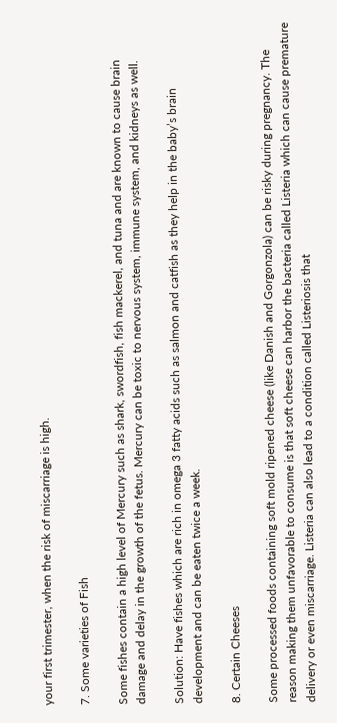your first trimester, when the risk of miscarriage is high.

7. Some varieties of Fish

Some fishes contain a high level of Mercury such as shark, swordfish, fish mackerel, and tuna and are known to cause brain damage and delay in the growth of the fetus. Mercury can be toxic to nervous system, immune system, and kidneys as well.

Solution: Have fishes which are rich in omega 3 fatty acids such as salmon and catfish as they help in the baby’s brain development and can be eaten twice a week.

8. Certain Cheeses

Some processed foods containing soft mold ripened cheese (like Danish and Gorgonzola) can be risky during pregnancy. The reason making them unfavorable to consume is that soft cheese can harbor the bacteria called Listeria which can cause premature delivery or even miscarriage. Listeria can also lead to a condition called Listeriosis that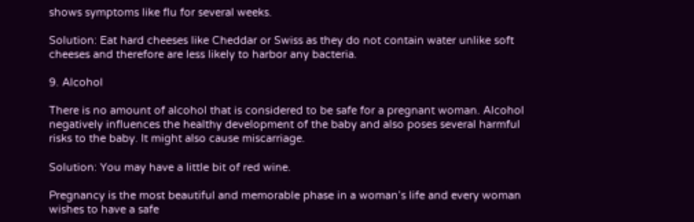shows symptoms like flu for several weeks.

Solution: Eat hard cheeses like Cheddar or Swiss as they do not contain water unlike soft cheeses and therefore are less likely to harbor any bacteria.

9. Alcohol

There is no amount of alcohol that is considered to be safe for a pregnant woman. Alcohol negatively influences the healthy development of the baby and also poses several harmful risks to the baby. It might also cause miscarriage.

Solution: You may have a little bit of red wine.

Pregnancy is the most beautiful and memorable phase in a woman’s life and every woman wishes to have a safe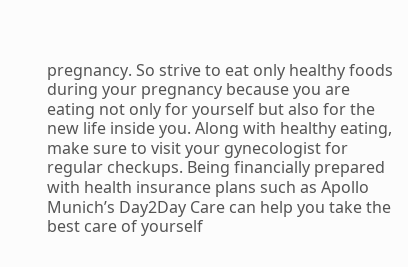pregnancy. So strive to eat only healthy foods during your pregnancy because you are eating not only for yourself but also for the new life inside you. Along with healthy eating, make sure to visit your gynecologist for regular checkups. Being financially prepared with health insurance plans such as Apollo Munich’s Day2Day Care can help you take the best care of yourself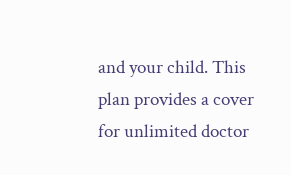and your child. This plan provides a cover for unlimited doctor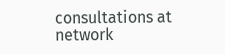consultations at network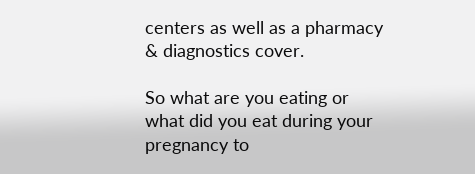centers as well as a pharmacy & diagnostics cover.

So what are you eating or what did you eat during your pregnancy to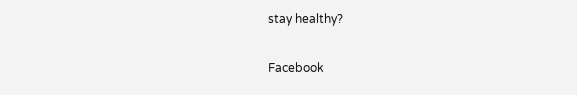stay healthy?

Facebook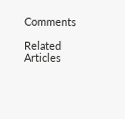Comments

Related Articles